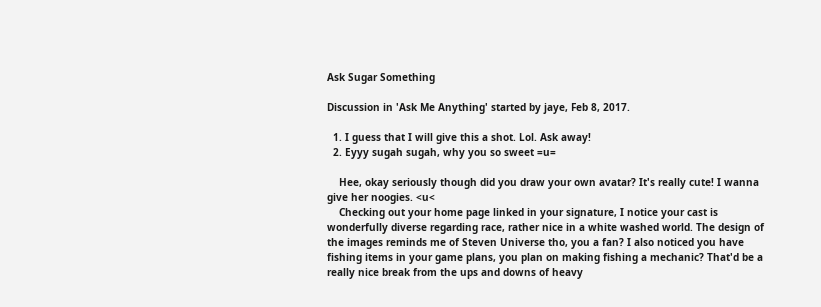Ask Sugar Something

Discussion in 'Ask Me Anything' started by jaye, Feb 8, 2017.

  1. I guess that I will give this a shot. Lol. Ask away!
  2. Eyyy sugah sugah, why you so sweet =u=

    Hee, okay seriously though did you draw your own avatar? It's really cute! I wanna give her noogies. <u<
    Checking out your home page linked in your signature, I notice your cast is wonderfully diverse regarding race, rather nice in a white washed world. The design of the images reminds me of Steven Universe tho, you a fan? I also noticed you have fishing items in your game plans, you plan on making fishing a mechanic? That'd be a really nice break from the ups and downs of heavy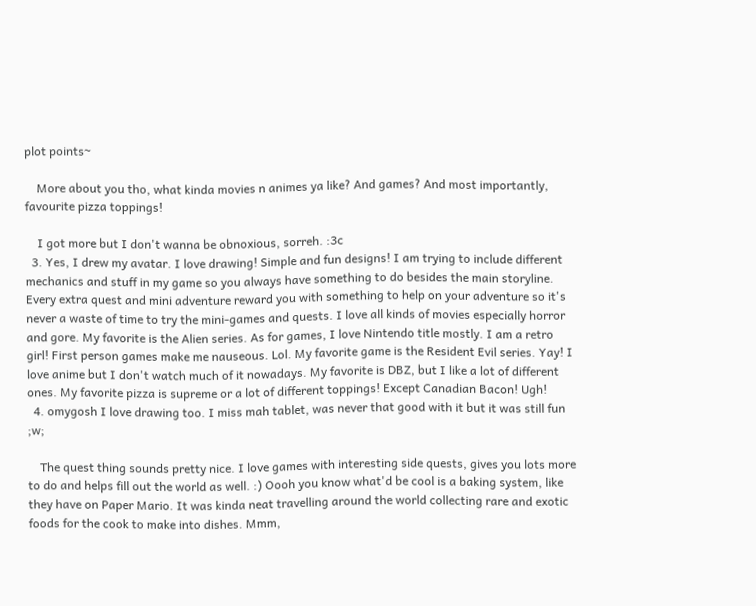plot points~

    More about you tho, what kinda movies n animes ya like? And games? And most importantly, favourite pizza toppings!

    I got more but I don't wanna be obnoxious, sorreh. :3c
  3. Yes, I drew my avatar. I love drawing! Simple and fun designs! I am trying to include different mechanics and stuff in my game so you always have something to do besides the main storyline. Every extra quest and mini adventure reward you with something to help on your adventure so it's never a waste of time to try the mini-games and quests. I love all kinds of movies especially horror and gore. My favorite is the Alien series. As for games, I love Nintendo title mostly. I am a retro girl! First person games make me nauseous. Lol. My favorite game is the Resident Evil series. Yay! I love anime but I don't watch much of it nowadays. My favorite is DBZ, but I like a lot of different ones. My favorite pizza is supreme or a lot of different toppings! Except Canadian Bacon! Ugh!
  4. omygosh I love drawing too. I miss mah tablet, was never that good with it but it was still fun ;w;

    The quest thing sounds pretty nice. I love games with interesting side quests, gives you lots more to do and helps fill out the world as well. :) Oooh you know what'd be cool is a baking system, like they have on Paper Mario. It was kinda neat travelling around the world collecting rare and exotic foods for the cook to make into dishes. Mmm,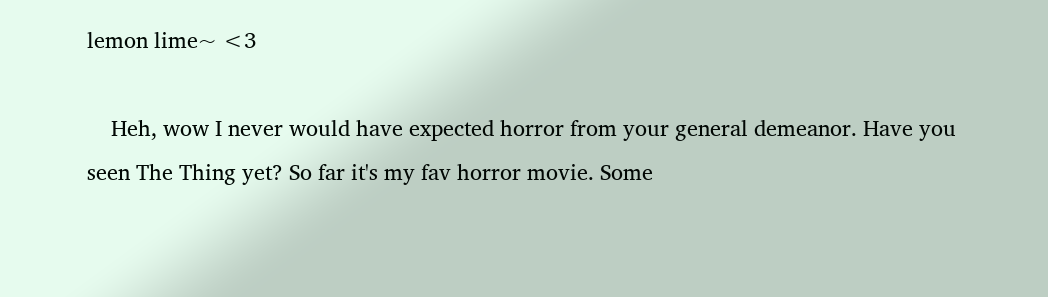lemon lime~ <3

    Heh, wow I never would have expected horror from your general demeanor. Have you seen The Thing yet? So far it's my fav horror movie. Some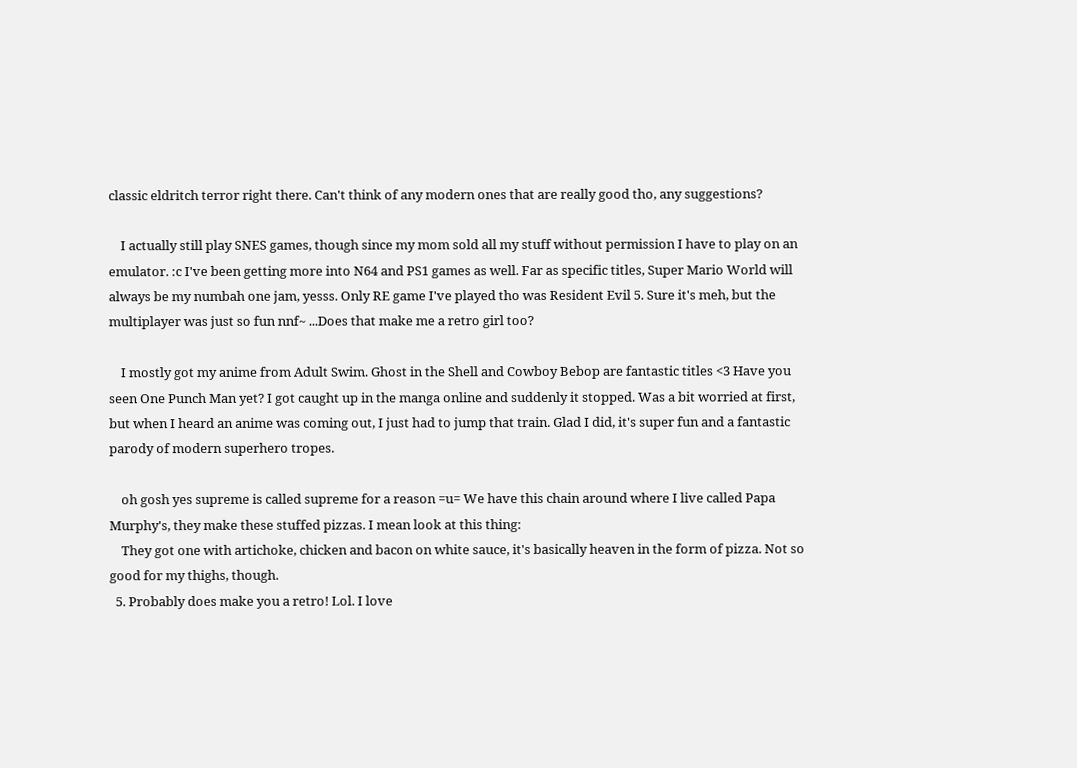classic eldritch terror right there. Can't think of any modern ones that are really good tho, any suggestions?

    I actually still play SNES games, though since my mom sold all my stuff without permission I have to play on an emulator. :c I've been getting more into N64 and PS1 games as well. Far as specific titles, Super Mario World will always be my numbah one jam, yesss. Only RE game I've played tho was Resident Evil 5. Sure it's meh, but the multiplayer was just so fun nnf~ ...Does that make me a retro girl too?

    I mostly got my anime from Adult Swim. Ghost in the Shell and Cowboy Bebop are fantastic titles <3 Have you seen One Punch Man yet? I got caught up in the manga online and suddenly it stopped. Was a bit worried at first, but when I heard an anime was coming out, I just had to jump that train. Glad I did, it's super fun and a fantastic parody of modern superhero tropes.

    oh gosh yes supreme is called supreme for a reason =u= We have this chain around where I live called Papa Murphy's, they make these stuffed pizzas. I mean look at this thing:
    They got one with artichoke, chicken and bacon on white sauce, it's basically heaven in the form of pizza. Not so good for my thighs, though.
  5. Probably does make you a retro! Lol. I love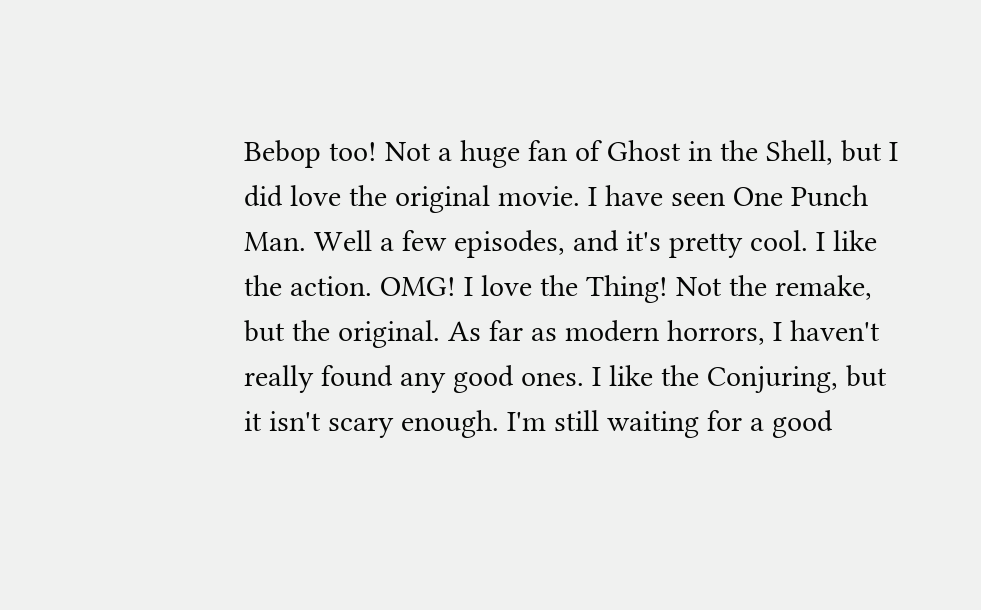Bebop too! Not a huge fan of Ghost in the Shell, but I did love the original movie. I have seen One Punch Man. Well a few episodes, and it's pretty cool. I like the action. OMG! I love the Thing! Not the remake, but the original. As far as modern horrors, I haven't really found any good ones. I like the Conjuring, but it isn't scary enough. I'm still waiting for a good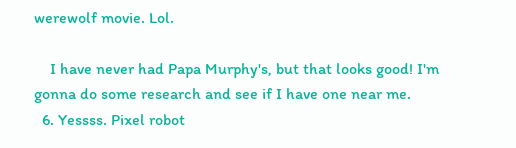werewolf movie. Lol.

    I have never had Papa Murphy's, but that looks good! I'm gonna do some research and see if I have one near me.
  6. Yessss. Pixel robot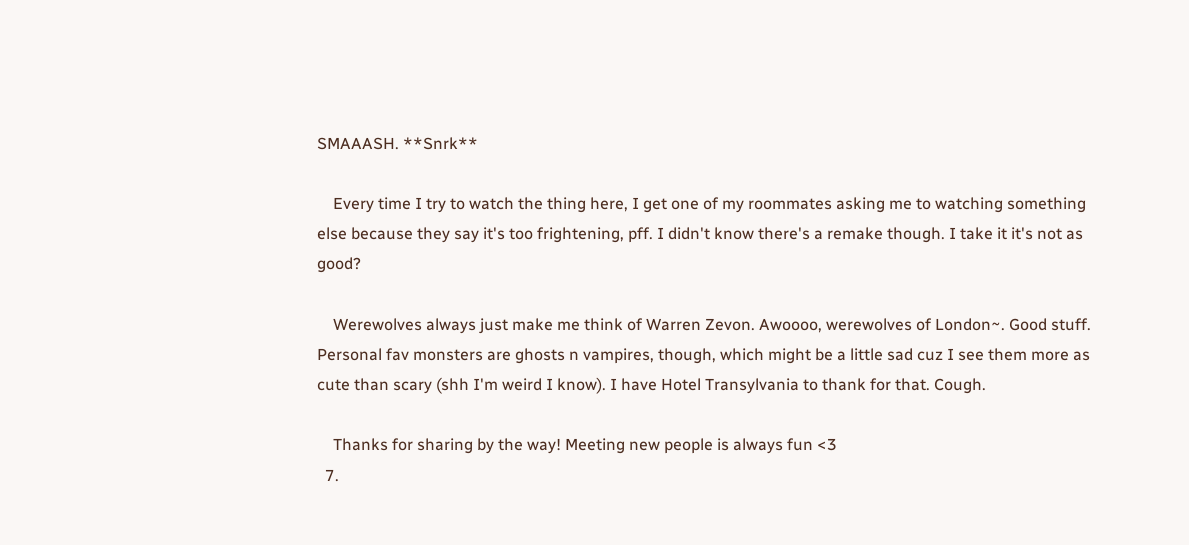SMAAASH. **Snrk**

    Every time I try to watch the thing here, I get one of my roommates asking me to watching something else because they say it's too frightening, pff. I didn't know there's a remake though. I take it it's not as good?

    Werewolves always just make me think of Warren Zevon. Awoooo, werewolves of London~. Good stuff. Personal fav monsters are ghosts n vampires, though, which might be a little sad cuz I see them more as cute than scary (shh I'm weird I know). I have Hotel Transylvania to thank for that. Cough.

    Thanks for sharing by the way! Meeting new people is always fun <3
  7.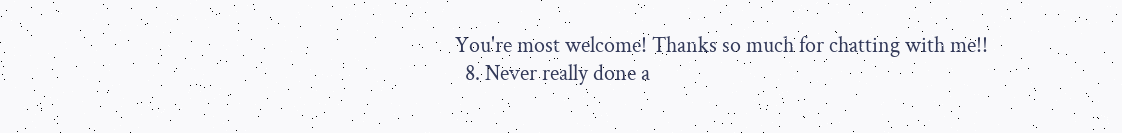You're most welcome! Thanks so much for chatting with me!!
  8. Never really done a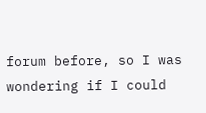forum before, so I was wondering if I could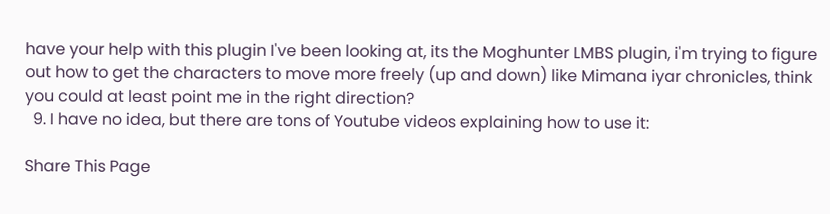have your help with this plugin I've been looking at, its the Moghunter LMBS plugin, i'm trying to figure out how to get the characters to move more freely (up and down) like Mimana iyar chronicles, think you could at least point me in the right direction?
  9. I have no idea, but there are tons of Youtube videos explaining how to use it:

Share This Page